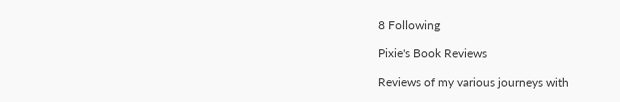8 Following

Pixie's Book Reviews

Reviews of my various journeys with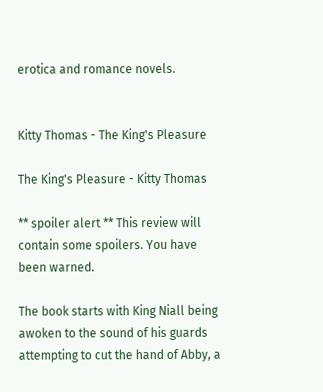erotica and romance novels.


Kitty Thomas - The King's Pleasure

The King's Pleasure - Kitty Thomas

** spoiler alert ** This review will contain some spoilers. You have been warned.

The book starts with King Niall being awoken to the sound of his guards attempting to cut the hand of Abby, a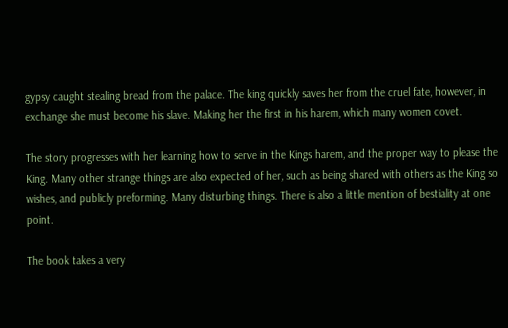gypsy caught stealing bread from the palace. The king quickly saves her from the cruel fate, however, in exchange she must become his slave. Making her the first in his harem, which many women covet.

The story progresses with her learning how to serve in the Kings harem, and the proper way to please the King. Many other strange things are also expected of her, such as being shared with others as the King so wishes, and publicly preforming. Many disturbing things. There is also a little mention of bestiality at one point.

The book takes a very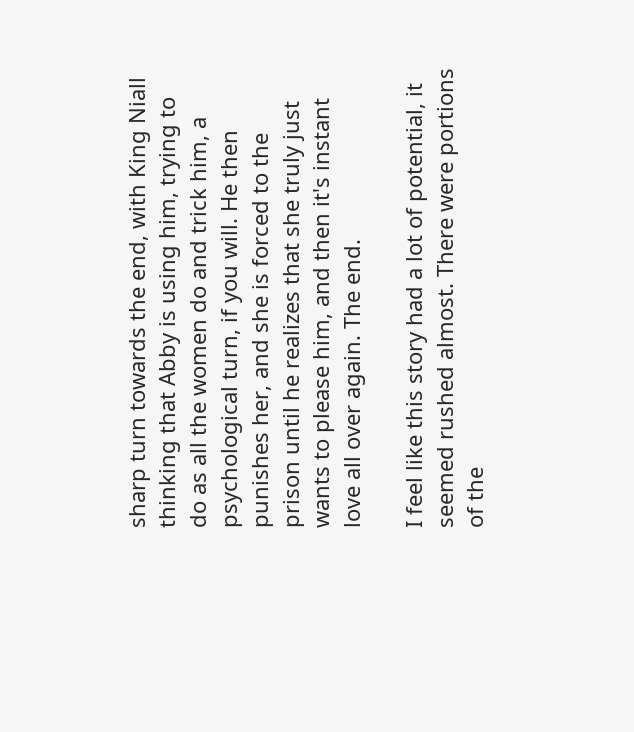sharp turn towards the end, with King Niall thinking that Abby is using him, trying to do as all the women do and trick him, a psychological turn, if you will. He then punishes her, and she is forced to the prison until he realizes that she truly just wants to please him, and then it's instant love all over again. The end.

I feel like this story had a lot of potential, it seemed rushed almost. There were portions of the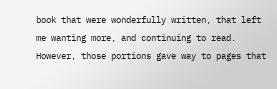book that were wonderfully written, that left me wanting more, and continuing to read. However, those portions gave way to pages that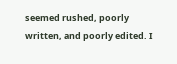seemed rushed, poorly written, and poorly edited. I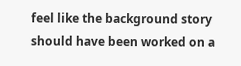feel like the background story should have been worked on a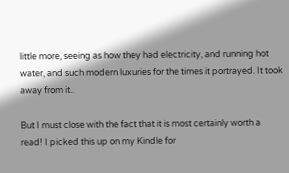little more, seeing as how they had electricity, and running hot water, and such modern luxuries for the times it portrayed. It took away from it..

But I must close with the fact that it is most certainly worth a read! I picked this up on my Kindle for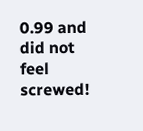0.99 and did not feel screwed!